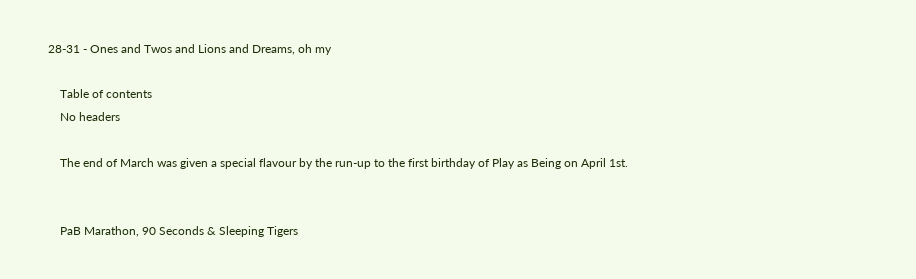28-31 - Ones and Twos and Lions and Dreams, oh my

    Table of contents
    No headers

    The end of March was given a special flavour by the run-up to the first birthday of Play as Being on April 1st.


    PaB Marathon, 90 Seconds & Sleeping Tigers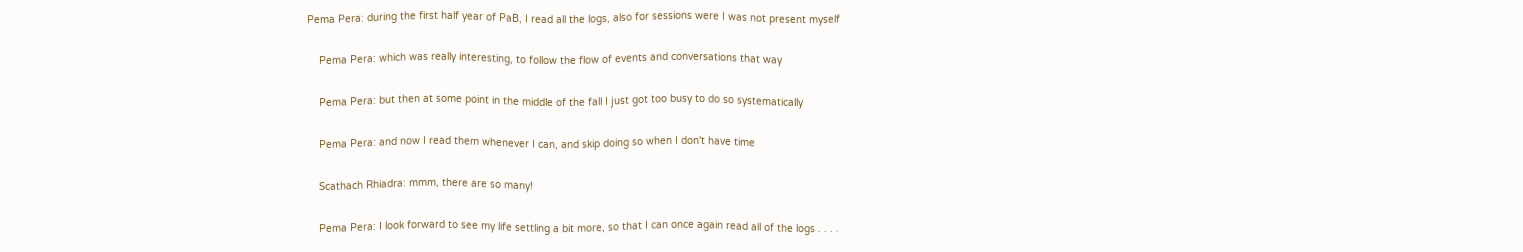Pema Pera: during the first half year of PaB, I read all the logs, also for sessions were I was not present myself

    Pema Pera: which was really interesting, to follow the flow of events and conversations that way

    Pema Pera: but then at some point in the middle of the fall I just got too busy to do so systematically

    Pema Pera: and now I read them whenever I can, and skip doing so when I don't have time

    Scathach Rhiadra: mmm, there are so many!

    Pema Pera: I look forward to see my life settling a bit more, so that I can once again read all of the logs . . . .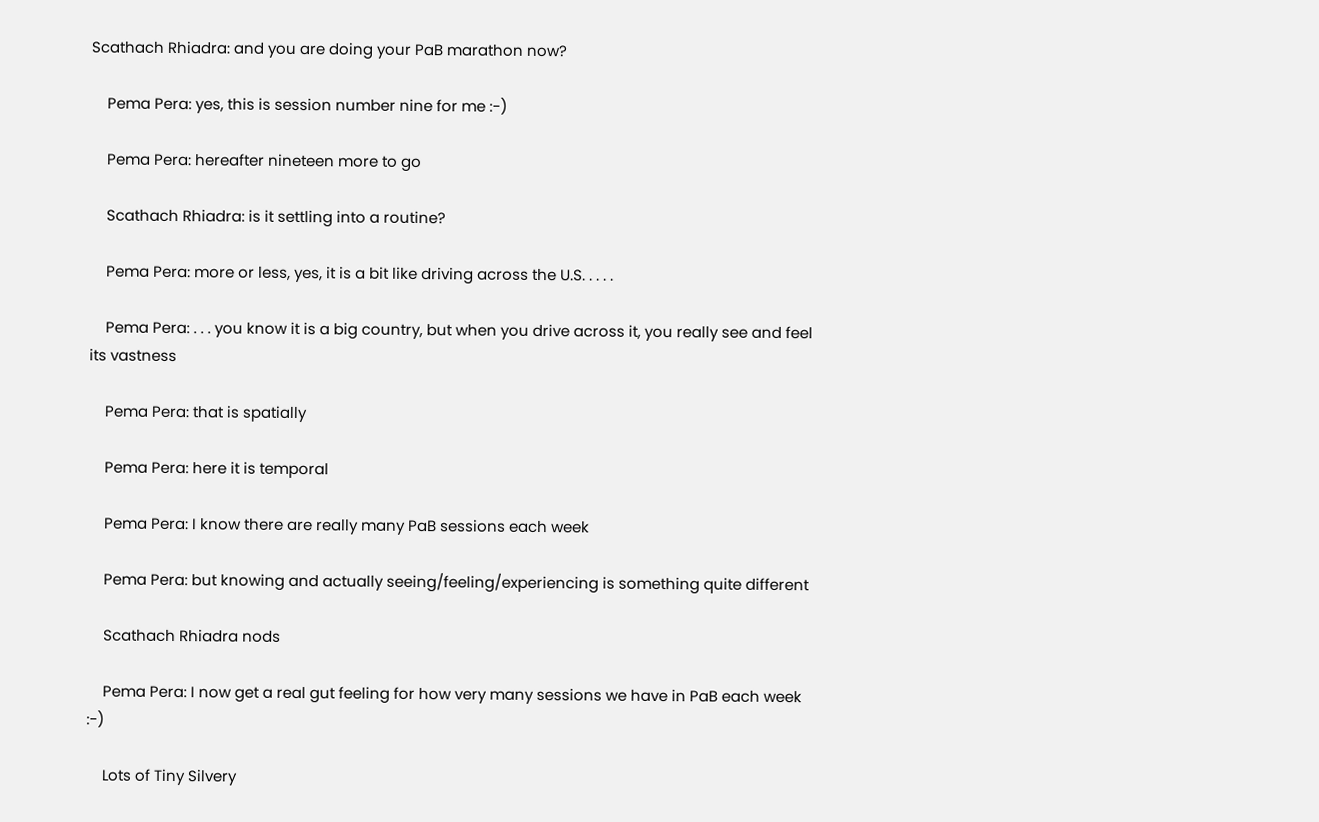Scathach Rhiadra: and you are doing your PaB marathon now?

    Pema Pera: yes, this is session number nine for me :-)

    Pema Pera: hereafter nineteen more to go

    Scathach Rhiadra: is it settling into a routine?

    Pema Pera: more or less, yes, it is a bit like driving across the U.S. . . . .

    Pema Pera: . . . you know it is a big country, but when you drive across it, you really see and feel its vastness

    Pema Pera: that is spatially

    Pema Pera: here it is temporal

    Pema Pera: I know there are really many PaB sessions each week

    Pema Pera: but knowing and actually seeing/feeling/experiencing is something quite different

    Scathach Rhiadra nods

    Pema Pera: I now get a real gut feeling for how very many sessions we have in PaB each week :-)

    Lots of Tiny Silvery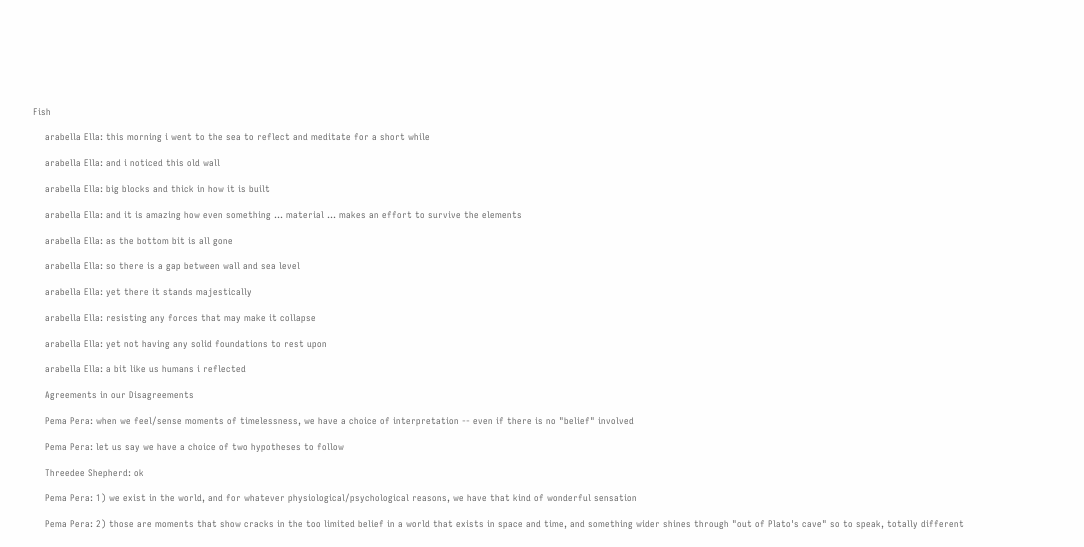Fish

    arabella Ella: this morning i went to the sea to reflect and meditate for a short while

    arabella Ella: and i noticed this old wall

    arabella Ella: big blocks and thick in how it is built

    arabella Ella: and it is amazing how even something ... material ... makes an effort to survive the elements

    arabella Ella: as the bottom bit is all gone

    arabella Ella: so there is a gap between wall and sea level

    arabella Ella: yet there it stands majestically

    arabella Ella: resisting any forces that may make it collapse

    arabella Ella: yet not having any solid foundations to rest upon

    arabella Ella: a bit like us humans i reflected

    Agreements in our Disagreements

    Pema Pera: when we feel/sense moments of timelessness, we have a choice of interpretation -- even if there is no "belief" involved

    Pema Pera: let us say we have a choice of two hypotheses to follow

    Threedee Shepherd: ok

    Pema Pera: 1) we exist in the world, and for whatever physiological/psychological reasons, we have that kind of wonderful sensation

    Pema Pera: 2) those are moments that show cracks in the too limited belief in a world that exists in space and time, and something wider shines through "out of Plato's cave" so to speak, totally different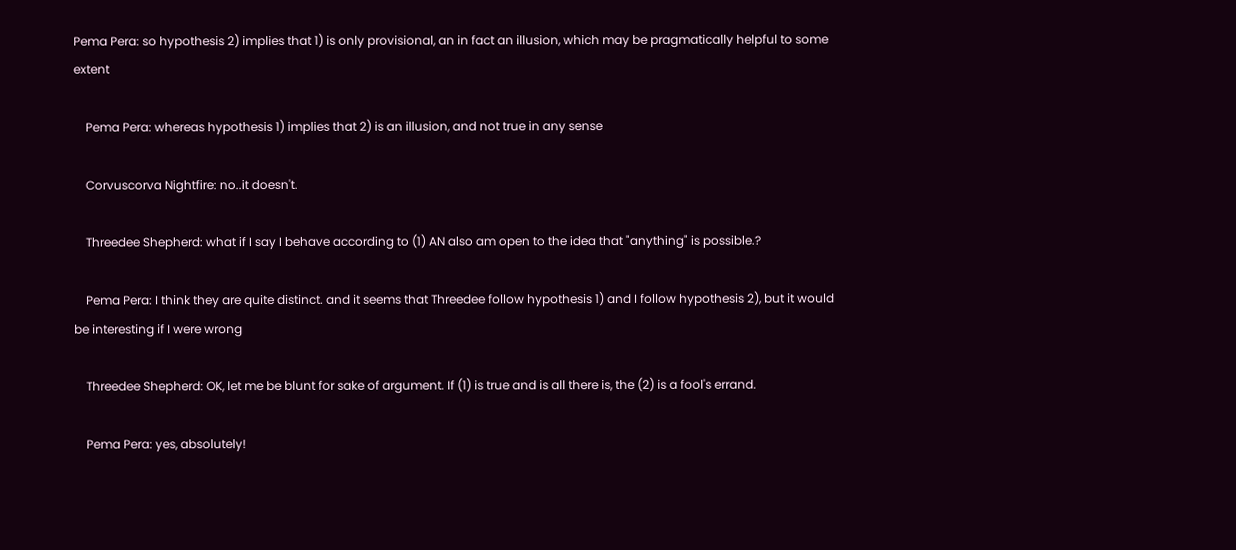Pema Pera: so hypothesis 2) implies that 1) is only provisional, an in fact an illusion, which may be pragmatically helpful to some extent

    Pema Pera: whereas hypothesis 1) implies that 2) is an illusion, and not true in any sense

    Corvuscorva Nightfire: no..it doesn't.

    Threedee Shepherd: what if I say I behave according to (1) AN also am open to the idea that "anything" is possible.?

    Pema Pera: I think they are quite distinct. and it seems that Threedee follow hypothesis 1) and I follow hypothesis 2), but it would be interesting if I were wrong

    Threedee Shepherd: OK, let me be blunt for sake of argument. If (1) is true and is all there is, the (2) is a fool's errand.

    Pema Pera: yes, absolutely!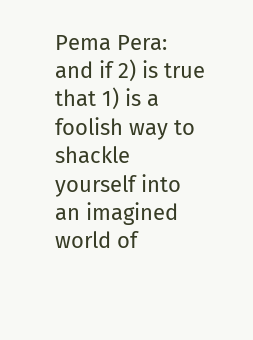Pema Pera: and if 2) is true that 1) is a foolish way to shackle yourself into an imagined world of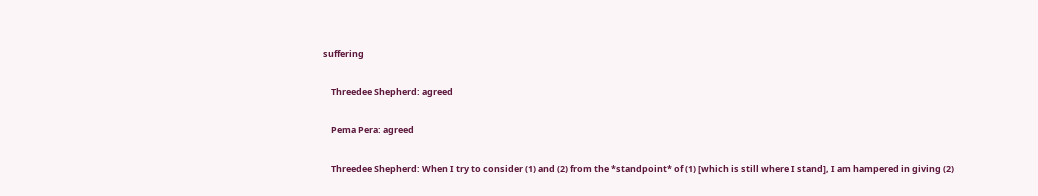suffering

    Threedee Shepherd: agreed

    Pema Pera: agreed

    Threedee Shepherd: When I try to consider (1) and (2) from the *standpoint* of (1) [which is still where I stand], I am hampered in giving (2)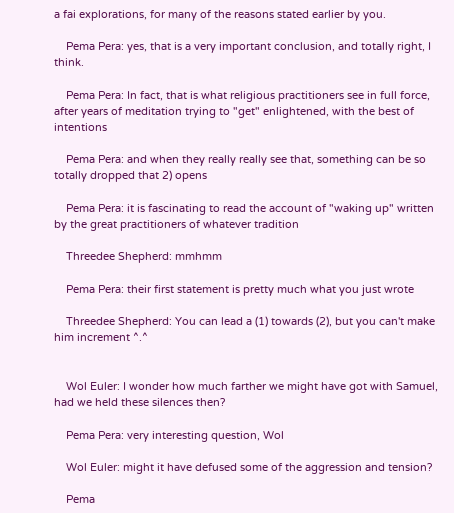a fai explorations, for many of the reasons stated earlier by you.

    Pema Pera: yes, that is a very important conclusion, and totally right, I think.

    Pema Pera: In fact, that is what religious practitioners see in full force, after years of meditation trying to "get" enlightened, with the best of intentions

    Pema Pera: and when they really really see that, something can be so totally dropped that 2) opens

    Pema Pera: it is fascinating to read the account of "waking up" written by the great practitioners of whatever tradition

    Threedee Shepherd: mmhmm

    Pema Pera: their first statement is pretty much what you just wrote

    Threedee Shepherd: You can lead a (1) towards (2), but you can't make him increment ^.^


    Wol Euler: I wonder how much farther we might have got with Samuel, had we held these silences then?

    Pema Pera: very interesting question, Wol

    Wol Euler: might it have defused some of the aggression and tension?

    Pema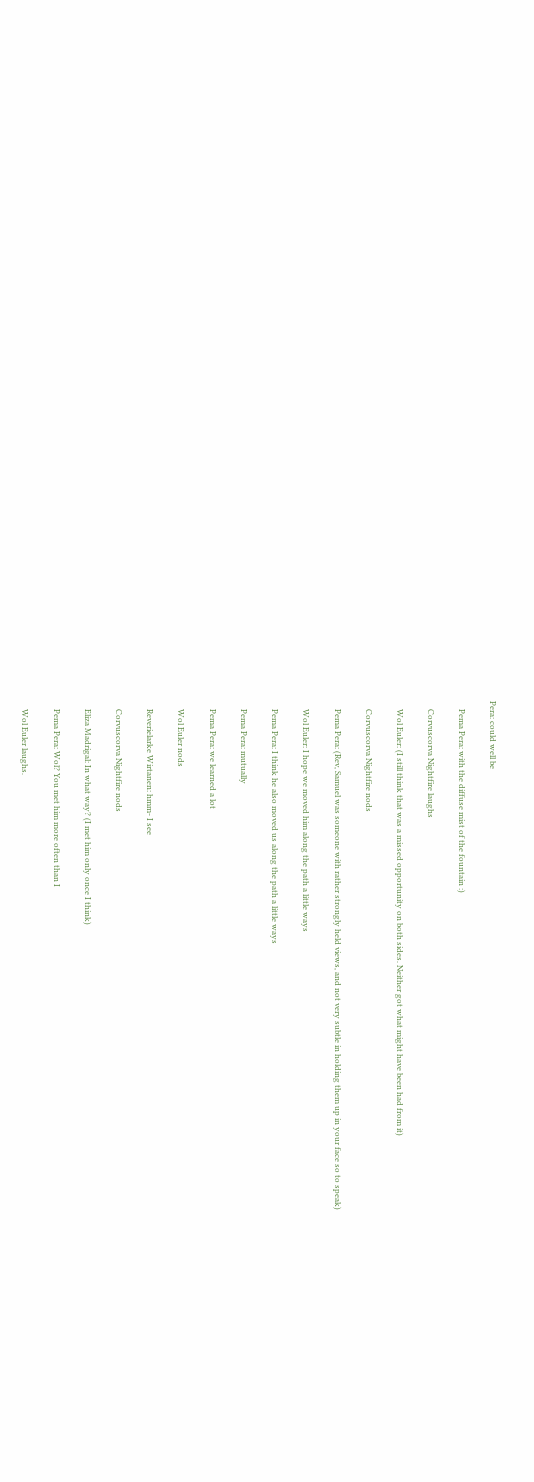Pera: could well be

    Pema Pera: with the diffuse mist of the fountain :)

    Corvuscorva Nightfire laughs

    Wol Euler: (I still think that was a missed opportunity on both sides. Neither got what might have been had from it)

    Corvuscorva Nightfire nods

    Pema Pera: (Rev, Samuel was someone with rather strongly held views, and not very subtle in holding them up in your face so to speak)

    Wol Euler: I hope we moved him along the path a little ways

    Pema Pera: I think he also moved us along the path a little ways

    Pema Pera: mutually

    Pema Pera: we learned a lot

    Wol Euler nods

    Reverielarke Wirtanen: hmm- I see

    Corvuscorva Nightfire nods

    Eliza Madrigal: In what way? (I met him only once I think)

    Pema Pera: Wol? You met him more often than I

    Wol Euler laughs.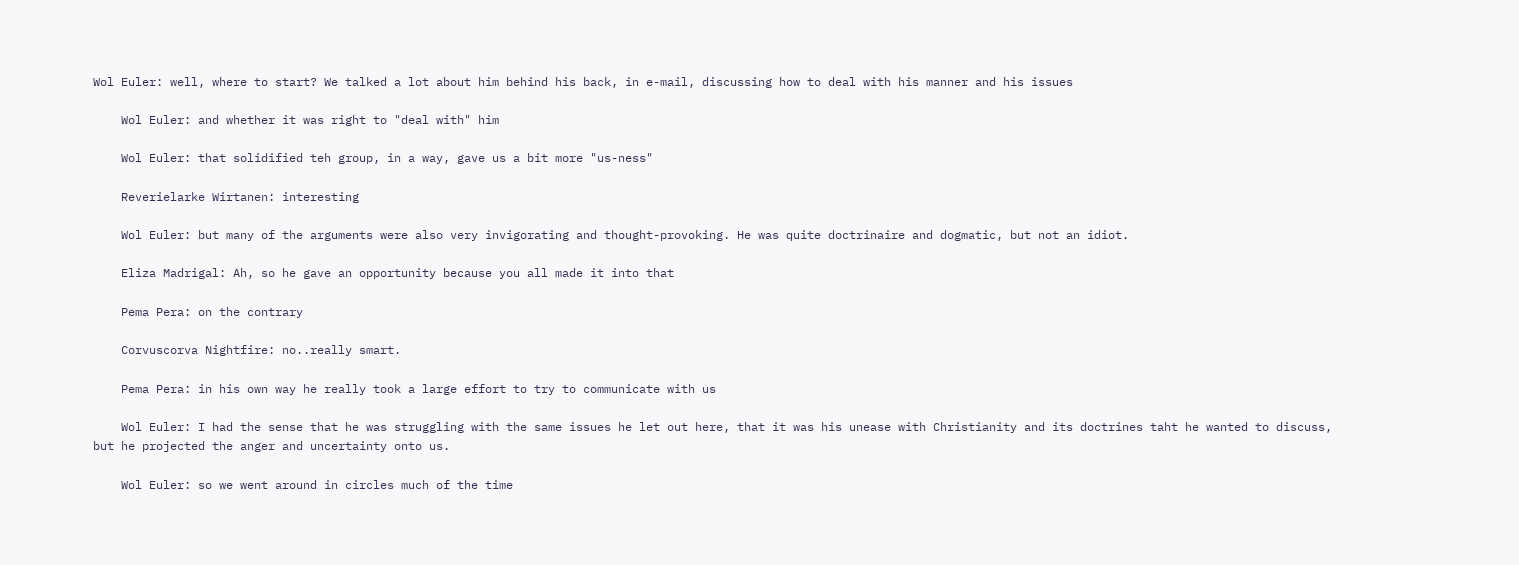Wol Euler: well, where to start? We talked a lot about him behind his back, in e-mail, discussing how to deal with his manner and his issues

    Wol Euler: and whether it was right to "deal with" him

    Wol Euler: that solidified teh group, in a way, gave us a bit more "us-ness"

    Reverielarke Wirtanen: interesting

    Wol Euler: but many of the arguments were also very invigorating and thought-provoking. He was quite doctrinaire and dogmatic, but not an idiot.

    Eliza Madrigal: Ah, so he gave an opportunity because you all made it into that

    Pema Pera: on the contrary

    Corvuscorva Nightfire: no..really smart.

    Pema Pera: in his own way he really took a large effort to try to communicate with us

    Wol Euler: I had the sense that he was struggling with the same issues he let out here, that it was his unease with Christianity and its doctrines taht he wanted to discuss, but he projected the anger and uncertainty onto us.

    Wol Euler: so we went around in circles much of the time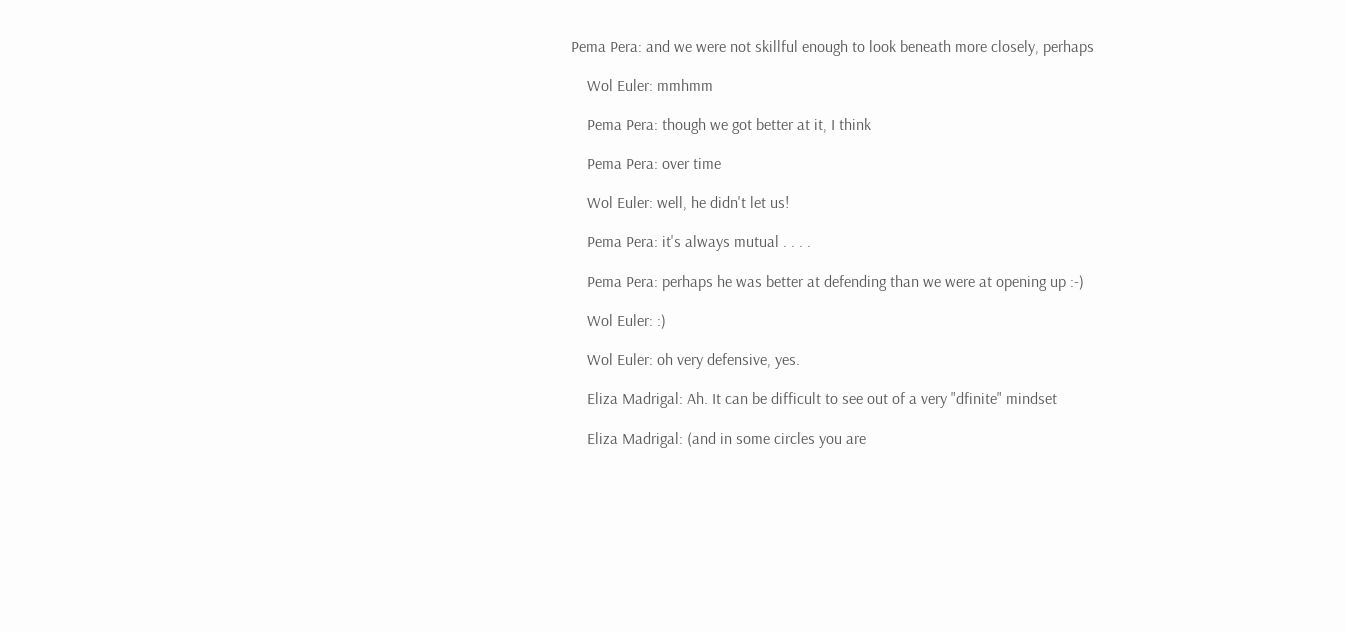Pema Pera: and we were not skillful enough to look beneath more closely, perhaps

    Wol Euler: mmhmm

    Pema Pera: though we got better at it, I think

    Pema Pera: over time

    Wol Euler: well, he didn't let us!

    Pema Pera: it's always mutual . . . .

    Pema Pera: perhaps he was better at defending than we were at opening up :-)

    Wol Euler: :)

    Wol Euler: oh very defensive, yes.

    Eliza Madrigal: Ah. It can be difficult to see out of a very "dfinite" mindset

    Eliza Madrigal: (and in some circles you are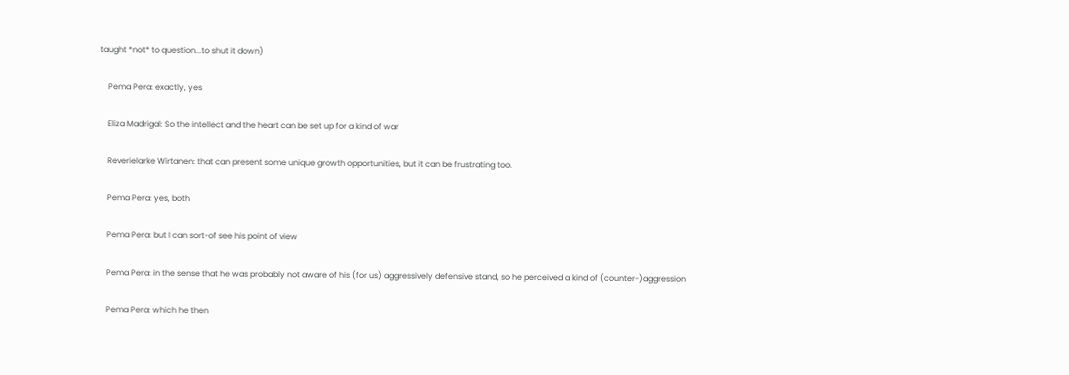taught *not* to question...to shut it down)

    Pema Pera: exactly, yes

    Eliza Madrigal: So the intellect and the heart can be set up for a kind of war

    Reverielarke Wirtanen: that can present some unique growth opportunities, but it can be frustrating too.

    Pema Pera: yes, both

    Pema Pera: but I can sort-of see his point of view

    Pema Pera: in the sense that he was probably not aware of his (for us) aggressively defensive stand, so he perceived a kind of (counter-)aggression

    Pema Pera: which he then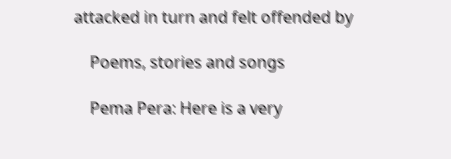attacked in turn and felt offended by

    Poems, stories and songs

    Pema Pera: Here is a very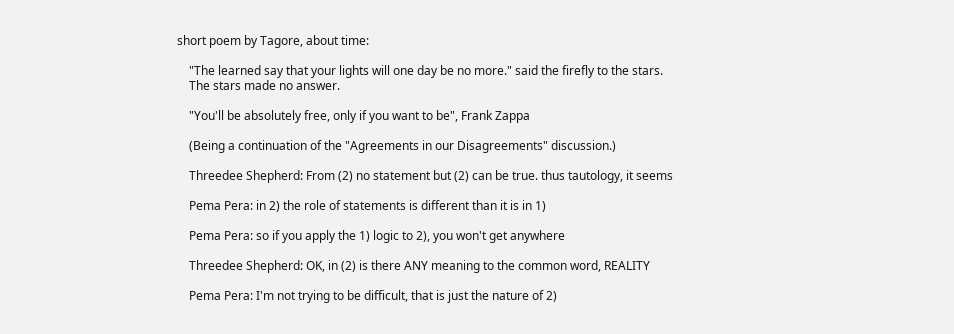short poem by Tagore, about time:

    "The learned say that your lights will one day be no more." said the firefly to the stars.
    The stars made no answer.

    "You'll be absolutely free, only if you want to be", Frank Zappa

    (Being a continuation of the "Agreements in our Disagreements" discussion.)

    Threedee Shepherd: From (2) no statement but (2) can be true. thus tautology, it seems

    Pema Pera: in 2) the role of statements is different than it is in 1)

    Pema Pera: so if you apply the 1) logic to 2), you won't get anywhere

    Threedee Shepherd: OK, in (2) is there ANY meaning to the common word, REALITY

    Pema Pera: I'm not trying to be difficult, that is just the nature of 2)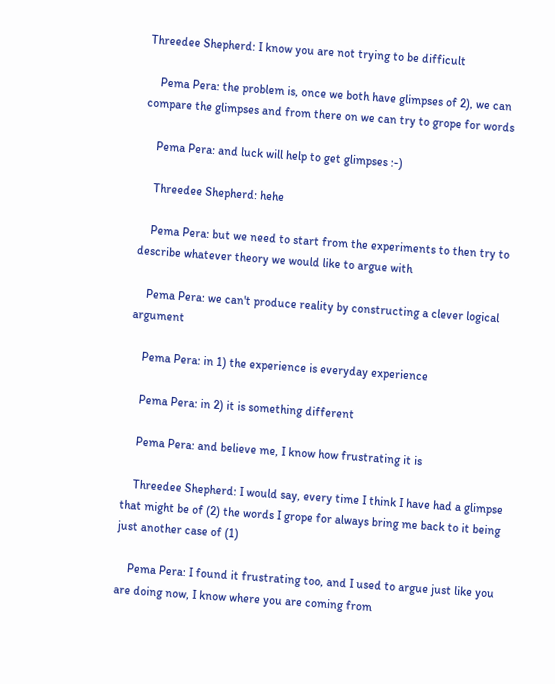Threedee Shepherd: I know you are not trying to be difficult

    Pema Pera: the problem is, once we both have glimpses of 2), we can compare the glimpses and from there on we can try to grope for words

    Pema Pera: and luck will help to get glimpses :-)

    Threedee Shepherd: hehe

    Pema Pera: but we need to start from the experiments to then try to describe whatever theory we would like to argue with

    Pema Pera: we can't produce reality by constructing a clever logical argument

    Pema Pera: in 1) the experience is everyday experience

    Pema Pera: in 2) it is something different

    Pema Pera: and believe me, I know how frustrating it is

    Threedee Shepherd: I would say, every time I think I have had a glimpse that might be of (2) the words I grope for always bring me back to it being just another case of (1)

    Pema Pera: I found it frustrating too, and I used to argue just like you are doing now, I know where you are coming from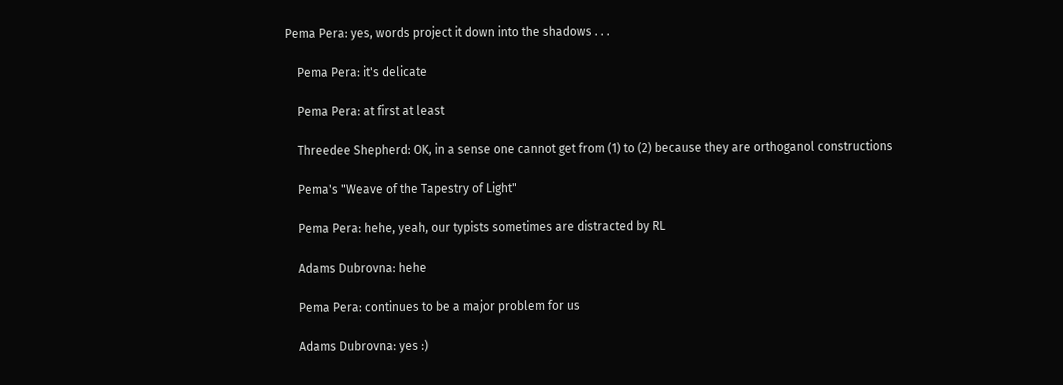Pema Pera: yes, words project it down into the shadows . . .

    Pema Pera: it's delicate

    Pema Pera: at first at least

    Threedee Shepherd: OK, in a sense one cannot get from (1) to (2) because they are orthoganol constructions

    Pema's "Weave of the Tapestry of Light"

    Pema Pera: hehe, yeah, our typists sometimes are distracted by RL

    Adams Dubrovna: hehe

    Pema Pera: continues to be a major problem for us

    Adams Dubrovna: yes :)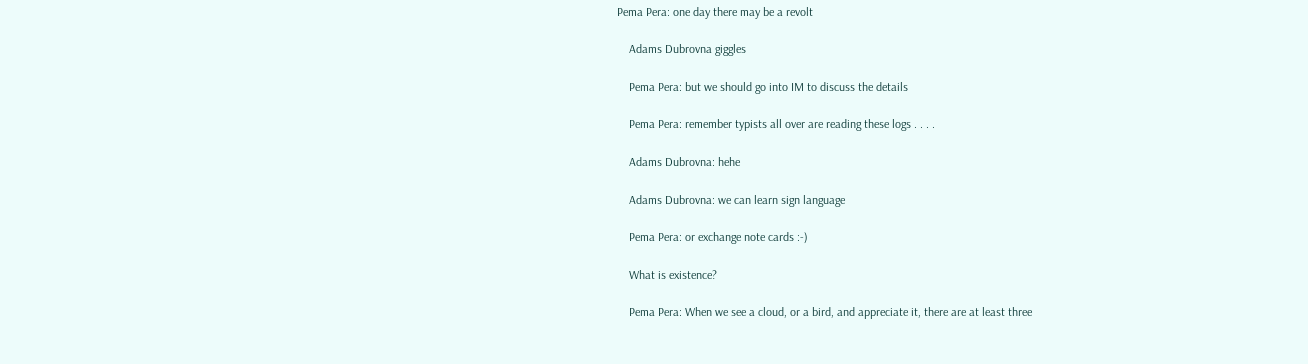Pema Pera: one day there may be a revolt

    Adams Dubrovna giggles

    Pema Pera: but we should go into IM to discuss the details

    Pema Pera: remember typists all over are reading these logs . . . .

    Adams Dubrovna: hehe

    Adams Dubrovna: we can learn sign language

    Pema Pera: or exchange note cards :-)

    What is existence?

    Pema Pera: When we see a cloud, or a bird, and appreciate it, there are at least three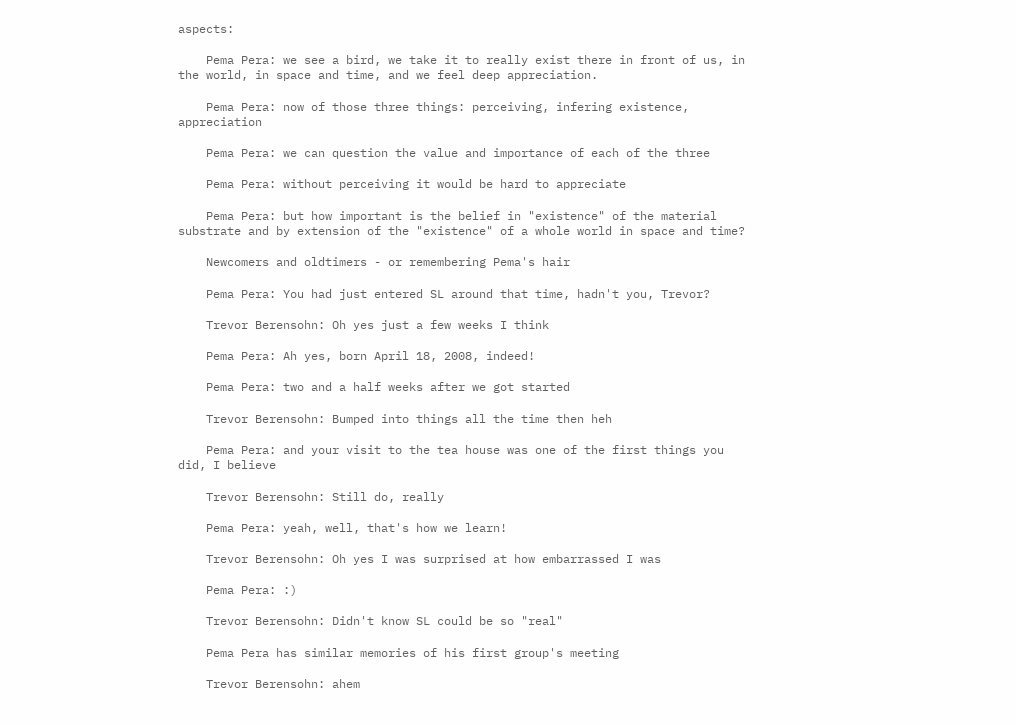aspects:

    Pema Pera: we see a bird, we take it to really exist there in front of us, in the world, in space and time, and we feel deep appreciation.

    Pema Pera: now of those three things: perceiving, infering existence, appreciation

    Pema Pera: we can question the value and importance of each of the three

    Pema Pera: without perceiving it would be hard to appreciate

    Pema Pera: but how important is the belief in "existence" of the material substrate and by extension of the "existence" of a whole world in space and time?

    Newcomers and oldtimers - or remembering Pema's hair

    Pema Pera: You had just entered SL around that time, hadn't you, Trevor?

    Trevor Berensohn: Oh yes just a few weeks I think

    Pema Pera: Ah yes, born April 18, 2008, indeed!

    Pema Pera: two and a half weeks after we got started

    Trevor Berensohn: Bumped into things all the time then heh

    Pema Pera: and your visit to the tea house was one of the first things you did, I believe

    Trevor Berensohn: Still do, really

    Pema Pera: yeah, well, that's how we learn!

    Trevor Berensohn: Oh yes I was surprised at how embarrassed I was

    Pema Pera: :)

    Trevor Berensohn: Didn't know SL could be so "real"

    Pema Pera has similar memories of his first group's meeting

    Trevor Berensohn: ahem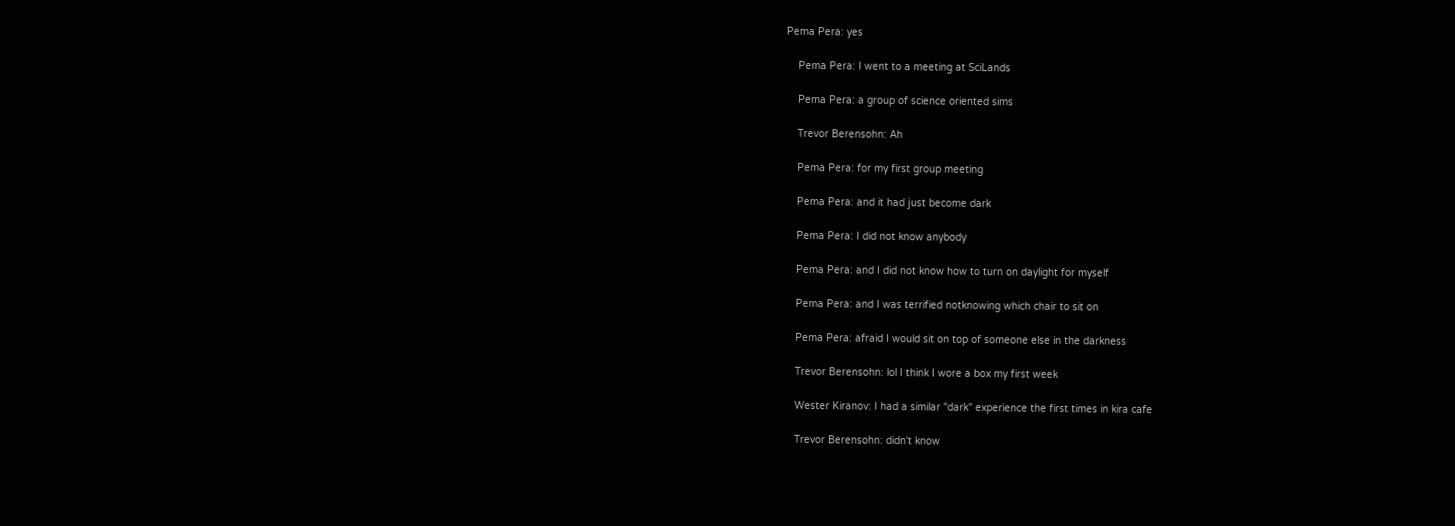Pema Pera: yes

    Pema Pera: I went to a meeting at SciLands

    Pema Pera: a group of science oriented sims

    Trevor Berensohn: Ah

    Pema Pera: for my first group meeting

    Pema Pera: and it had just become dark

    Pema Pera: I did not know anybody

    Pema Pera: and I did not know how to turn on daylight for myself

    Pema Pera: and I was terrified notknowing which chair to sit on

    Pema Pera: afraid I would sit on top of someone else in the darkness

    Trevor Berensohn: lol I think I wore a box my first week

    Wester Kiranov: I had a similar "dark" experience the first times in kira cafe

    Trevor Berensohn: didn't know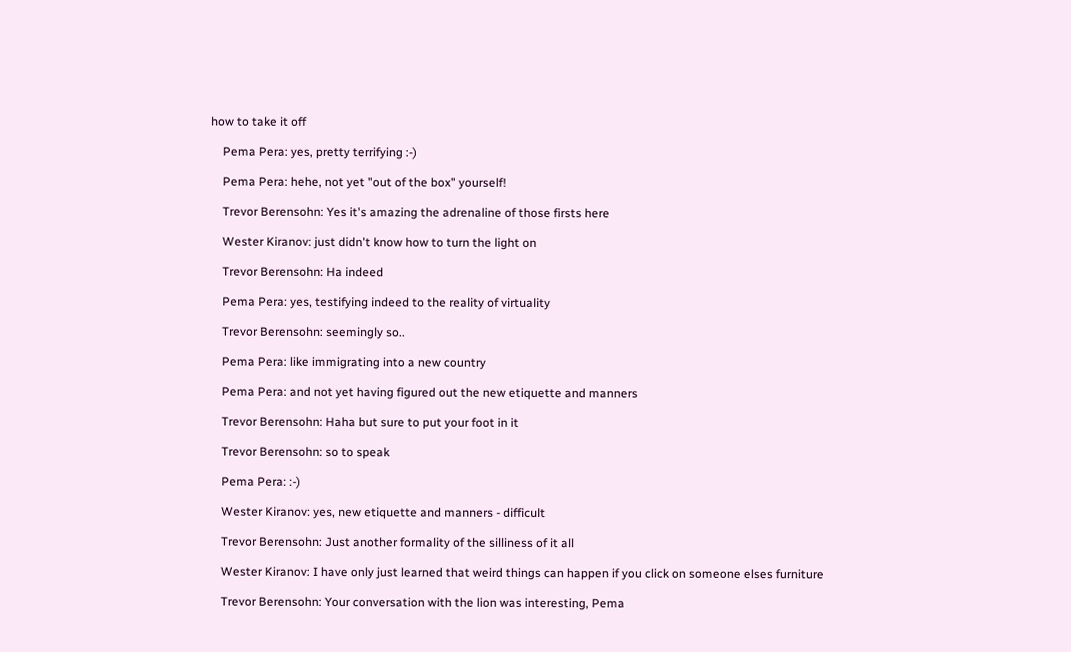how to take it off

    Pema Pera: yes, pretty terrifying :-)

    Pema Pera: hehe, not yet "out of the box" yourself!

    Trevor Berensohn: Yes it's amazing the adrenaline of those firsts here

    Wester Kiranov: just didn't know how to turn the light on

    Trevor Berensohn: Ha indeed

    Pema Pera: yes, testifying indeed to the reality of virtuality

    Trevor Berensohn: seemingly so..

    Pema Pera: like immigrating into a new country

    Pema Pera: and not yet having figured out the new etiquette and manners

    Trevor Berensohn: Haha but sure to put your foot in it

    Trevor Berensohn: so to speak

    Pema Pera: :-)

    Wester Kiranov: yes, new etiquette and manners - difficult

    Trevor Berensohn: Just another formality of the silliness of it all

    Wester Kiranov: I have only just learned that weird things can happen if you click on someone elses furniture

    Trevor Berensohn: Your conversation with the lion was interesting, Pema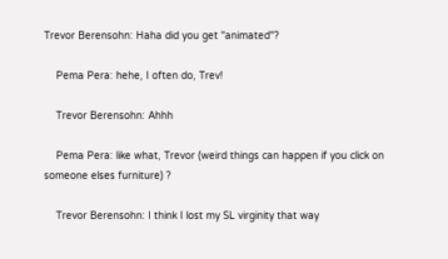Trevor Berensohn: Haha did you get "animated"?

    Pema Pera: hehe, I often do, Trev!

    Trevor Berensohn: Ahhh

    Pema Pera: like what, Trevor (weird things can happen if you click on someone elses furniture) ?

    Trevor Berensohn: I think I lost my SL virginity that way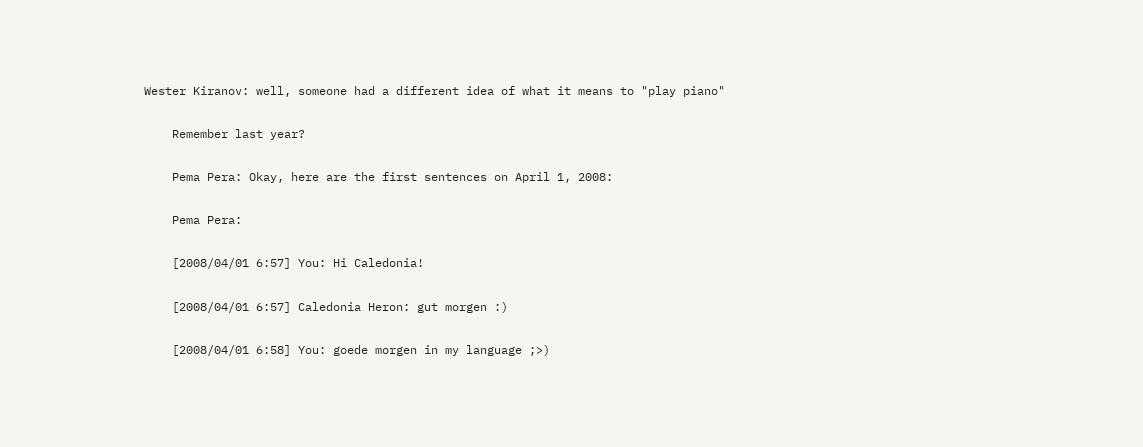Wester Kiranov: well, someone had a different idea of what it means to "play piano"

    Remember last year?

    Pema Pera: Okay, here are the first sentences on April 1, 2008:

    Pema Pera:

    [2008/04/01 6:57] You: Hi Caledonia!

    [2008/04/01 6:57] Caledonia Heron: gut morgen :)

    [2008/04/01 6:58] You: goede morgen in my language ;>)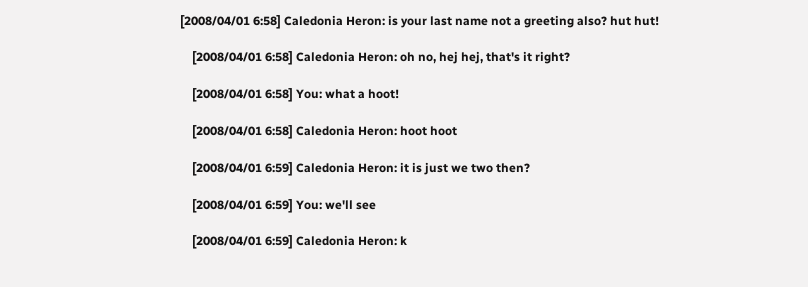[2008/04/01 6:58] Caledonia Heron: is your last name not a greeting also? hut hut!

    [2008/04/01 6:58] Caledonia Heron: oh no, hej hej, that's it right?

    [2008/04/01 6:58] You: what a hoot!

    [2008/04/01 6:58] Caledonia Heron: hoot hoot

    [2008/04/01 6:59] Caledonia Heron: it is just we two then?

    [2008/04/01 6:59] You: we'll see

    [2008/04/01 6:59] Caledonia Heron: k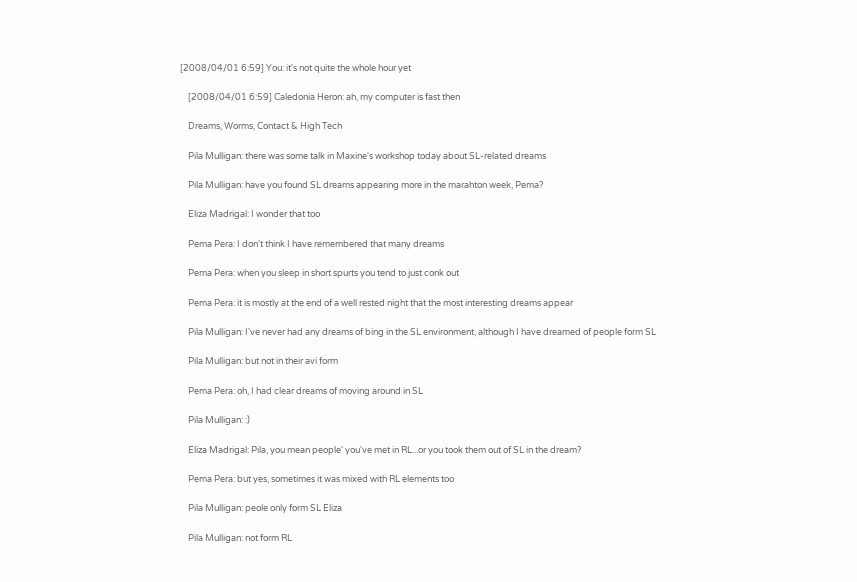[2008/04/01 6:59] You: it's not quite the whole hour yet

    [2008/04/01 6:59] Caledonia Heron: ah, my computer is fast then

    Dreams, Worms, Contact & High Tech

    Pila Mulligan: there was some talk in Maxine's workshop today about SL-related dreams

    Pila Mulligan: have you found SL dreams appearing more in the marahton week, Pema?

    Eliza Madrigal: I wonder that too

    Pema Pera: I don't think I have remembered that many dreams

    Pema Pera: when you sleep in short spurts you tend to just conk out

    Pema Pera: it is mostly at the end of a well rested night that the most interesting dreams appear

    Pila Mulligan: I've never had any dreams of bing in the SL environment, although I have dreamed of people form SL

    Pila Mulligan: but not in their avi form

    Pema Pera: oh, I had clear dreams of moving around in SL

    Pila Mulligan: :)

    Eliza Madrigal: Pila, you mean people' you've met in RL...or you took them out of SL in the dream?

    Pema Pera: but yes, sometimes it was mixed with RL elements too

    Pila Mulligan: peole only form SL Eliza

    Pila Mulligan: not form RL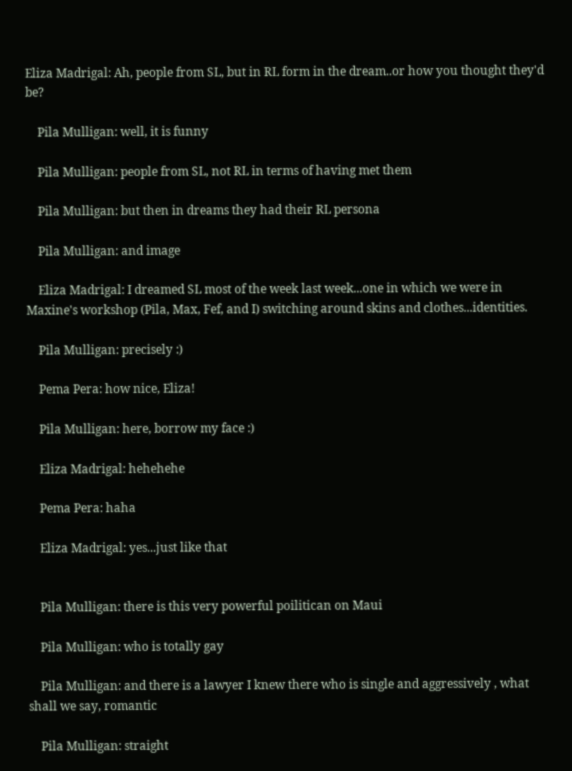Eliza Madrigal: Ah, people from SL, but in RL form in the dream..or how you thought they'd be?

    Pila Mulligan: well, it is funny

    Pila Mulligan: people from SL, not RL in terms of having met them

    Pila Mulligan: but then in dreams they had their RL persona

    Pila Mulligan: and image

    Eliza Madrigal: I dreamed SL most of the week last week...one in which we were in Maxine's workshop (Pila, Max, Fef, and I) switching around skins and clothes...identities.

    Pila Mulligan: precisely :)

    Pema Pera: how nice, Eliza!

    Pila Mulligan: here, borrow my face :)

    Eliza Madrigal: hehehehe

    Pema Pera: haha

    Eliza Madrigal: yes...just like that


    Pila Mulligan: there is this very powerful poilitican on Maui

    Pila Mulligan: who is totally gay

    Pila Mulligan: and there is a lawyer I knew there who is single and aggressively , what shall we say, romantic

    Pila Mulligan: straight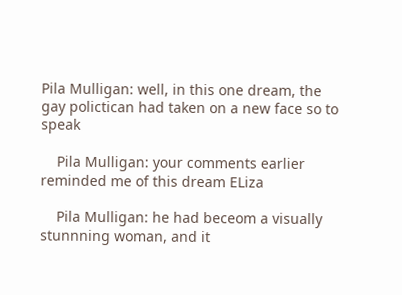Pila Mulligan: well, in this one dream, the gay polictican had taken on a new face so to speak

    Pila Mulligan: your comments earlier reminded me of this dream ELiza

    Pila Mulligan: he had beceom a visually stunnning woman, and it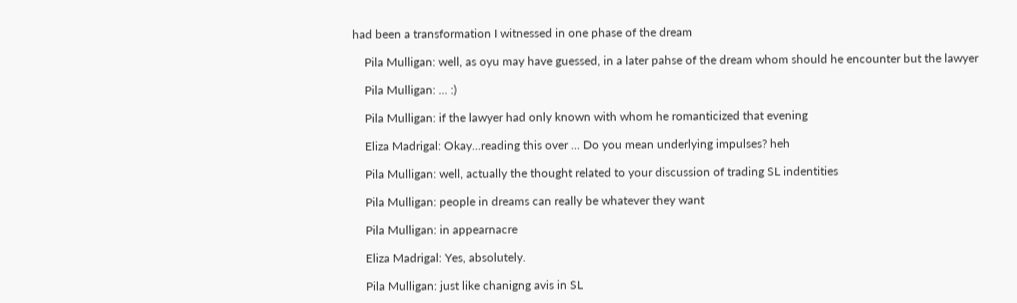had been a transformation I witnessed in one phase of the dream

    Pila Mulligan: well, as oyu may have guessed, in a later pahse of the dream whom should he encounter but the lawyer

    Pila Mulligan: ... :)

    Pila Mulligan: if the lawyer had only known with whom he romanticized that evening

    Eliza Madrigal: Okay...reading this over ... Do you mean underlying impulses? heh

    Pila Mulligan: well, actually the thought related to your discussion of trading SL indentities

    Pila Mulligan: people in dreams can really be whatever they want

    Pila Mulligan: in appearnacre

    Eliza Madrigal: Yes, absolutely.

    Pila Mulligan: just like chanigng avis in SL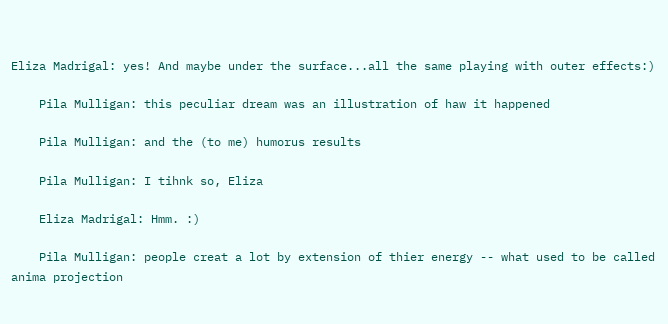Eliza Madrigal: yes! And maybe under the surface...all the same playing with outer effects:)

    Pila Mulligan: this peculiar dream was an illustration of haw it happened

    Pila Mulligan: and the (to me) humorus results

    Pila Mulligan: I tihnk so, Eliza

    Eliza Madrigal: Hmm. :)

    Pila Mulligan: people creat a lot by extension of thier energy -- what used to be called anima projection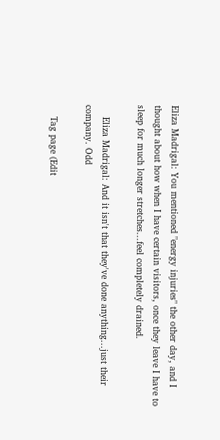Eliza Madrigal: You mentioned "energy injuries" the other day, and I thought about how when I have certain visitors, once they leave I have to sleep for much longer stretches...feel completely drained.

    Eliza Madrigal: And it isn't that they've done anything...just their company. Odd

    Tag page (Edit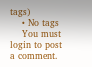tags)
    • No tags
    You must login to post a comment.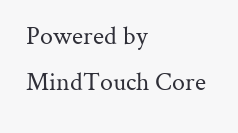Powered by MindTouch Core